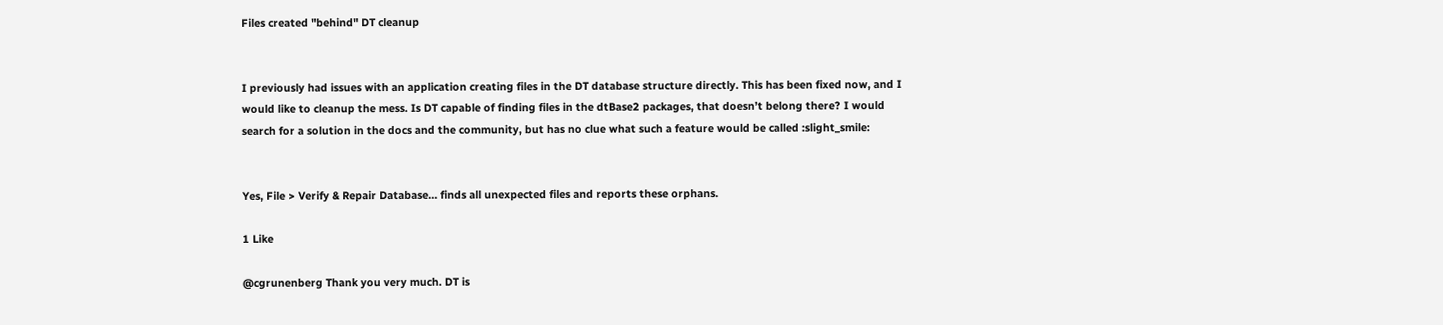Files created "behind" DT cleanup


I previously had issues with an application creating files in the DT database structure directly. This has been fixed now, and I would like to cleanup the mess. Is DT capable of finding files in the dtBase2 packages, that doesn’t belong there? I would search for a solution in the docs and the community, but has no clue what such a feature would be called :slight_smile:


Yes, File > Verify & Repair Database… finds all unexpected files and reports these orphans.

1 Like

@cgrunenberg Thank you very much. DT is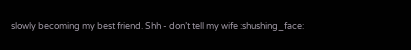slowly becoming my best friend. Shh - don’t tell my wife :shushing_face: